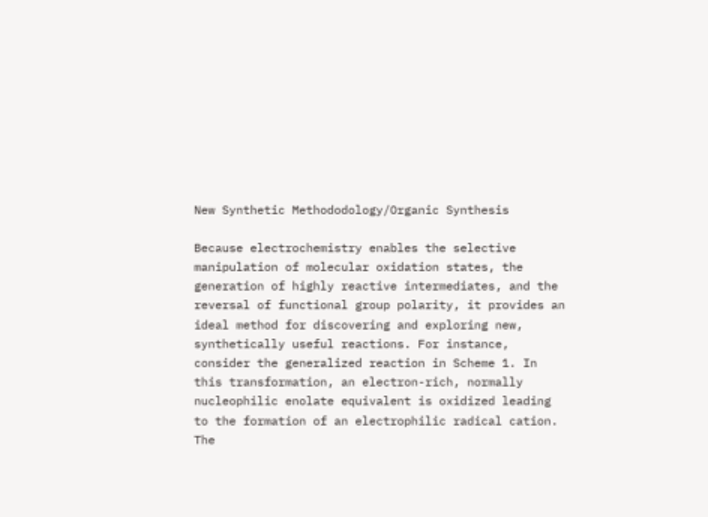New Synthetic Methododology/Organic Synthesis

Because electrochemistry enables the selective manipulation of molecular oxidation states, the generation of highly reactive intermediates, and the reversal of functional group polarity, it provides an ideal method for discovering and exploring new, synthetically useful reactions. For instance, consider the generalized reaction in Scheme 1. In this transformation, an electron-rich, normally nucleophilic enolate equivalent is oxidized leading to the formation of an electrophilic radical cation. The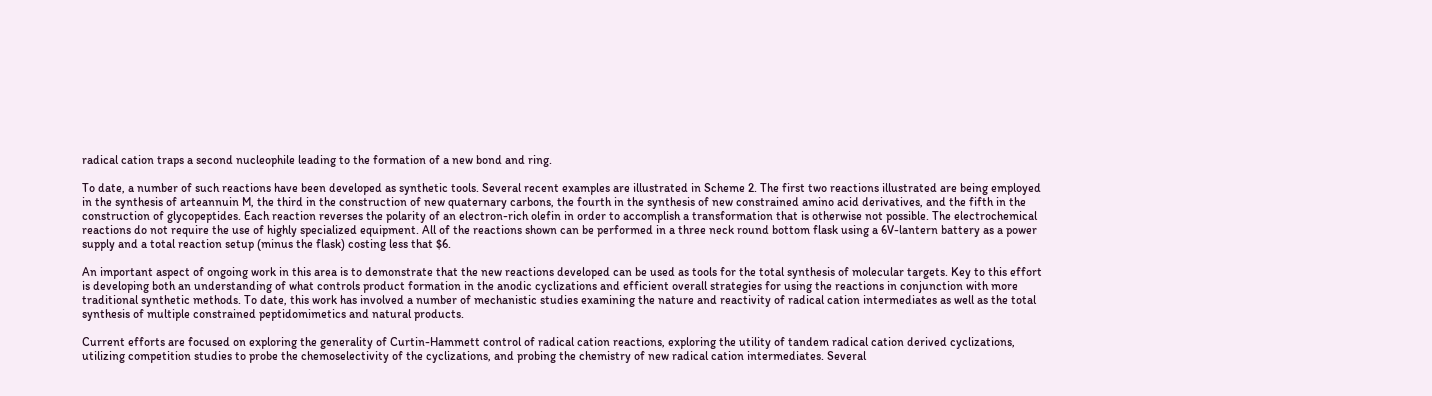radical cation traps a second nucleophile leading to the formation of a new bond and ring.

To date, a number of such reactions have been developed as synthetic tools. Several recent examples are illustrated in Scheme 2. The first two reactions illustrated are being employed in the synthesis of arteannuin M, the third in the construction of new quaternary carbons, the fourth in the synthesis of new constrained amino acid derivatives, and the fifth in the construction of glycopeptides. Each reaction reverses the polarity of an electron-rich olefin in order to accomplish a transformation that is otherwise not possible. The electrochemical reactions do not require the use of highly specialized equipment. All of the reactions shown can be performed in a three neck round bottom flask using a 6V-lantern battery as a power supply and a total reaction setup (minus the flask) costing less that $6.

An important aspect of ongoing work in this area is to demonstrate that the new reactions developed can be used as tools for the total synthesis of molecular targets. Key to this effort is developing both an understanding of what controls product formation in the anodic cyclizations and efficient overall strategies for using the reactions in conjunction with more traditional synthetic methods. To date, this work has involved a number of mechanistic studies examining the nature and reactivity of radical cation intermediates as well as the total synthesis of multiple constrained peptidomimetics and natural products.

Current efforts are focused on exploring the generality of Curtin-Hammett control of radical cation reactions, exploring the utility of tandem radical cation derived cyclizations, utilizing competition studies to probe the chemoselectivity of the cyclizations, and probing the chemistry of new radical cation intermediates. Several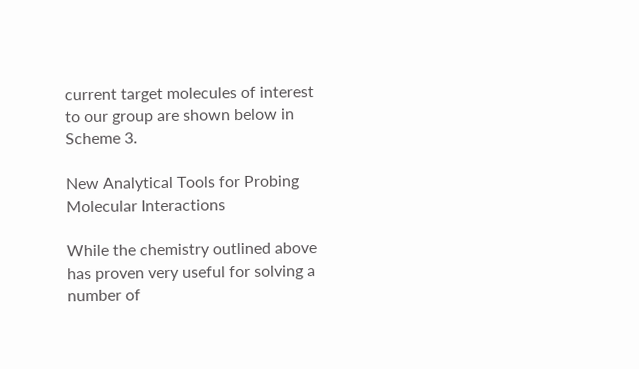current target molecules of interest to our group are shown below in Scheme 3.

New Analytical Tools for Probing Molecular Interactions

While the chemistry outlined above has proven very useful for solving a number of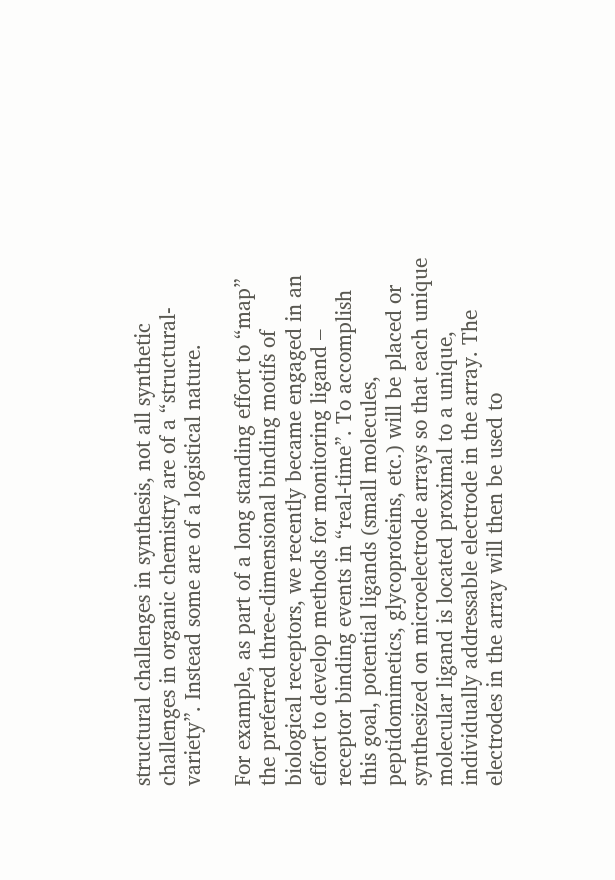structural challenges in synthesis, not all synthetic challenges in organic chemistry are of a “structural-variety”. Instead some are of a logistical nature.

For example, as part of a long standing effort to “map” the preferred three-dimensional binding motifs of biological receptors, we recently became engaged in an effort to develop methods for monitoring ligand – receptor binding events in “real-time”. To accomplish this goal, potential ligands (small molecules, peptidomimetics, glycoproteins, etc.) will be placed or synthesized on microelectrode arrays so that each unique molecular ligand is located proximal to a unique, individually addressable electrode in the array. The electrodes in the array will then be used to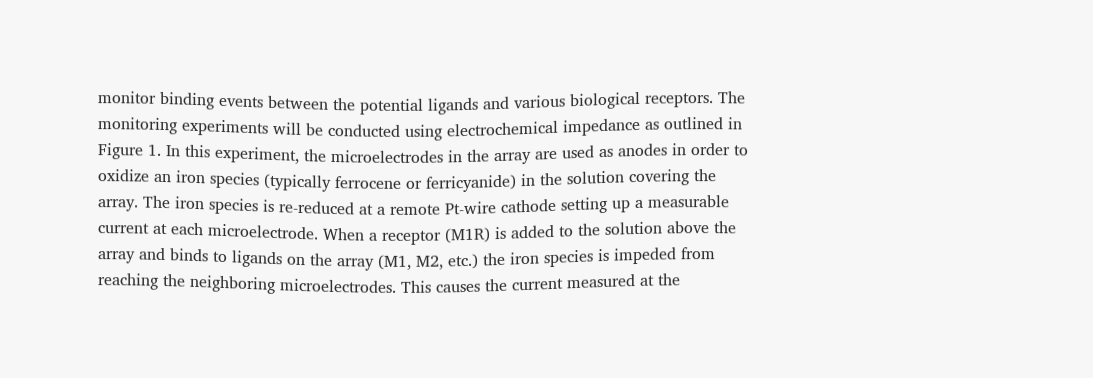monitor binding events between the potential ligands and various biological receptors. The monitoring experiments will be conducted using electrochemical impedance as outlined in Figure 1. In this experiment, the microelectrodes in the array are used as anodes in order to oxidize an iron species (typically ferrocene or ferricyanide) in the solution covering the array. The iron species is re-reduced at a remote Pt-wire cathode setting up a measurable current at each microelectrode. When a receptor (M1R) is added to the solution above the array and binds to ligands on the array (M1, M2, etc.) the iron species is impeded from reaching the neighboring microelectrodes. This causes the current measured at the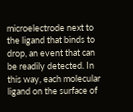microelectrode next to the ligand that binds to drop, an event that can be readily detected. In this way, each molecular ligand on the surface of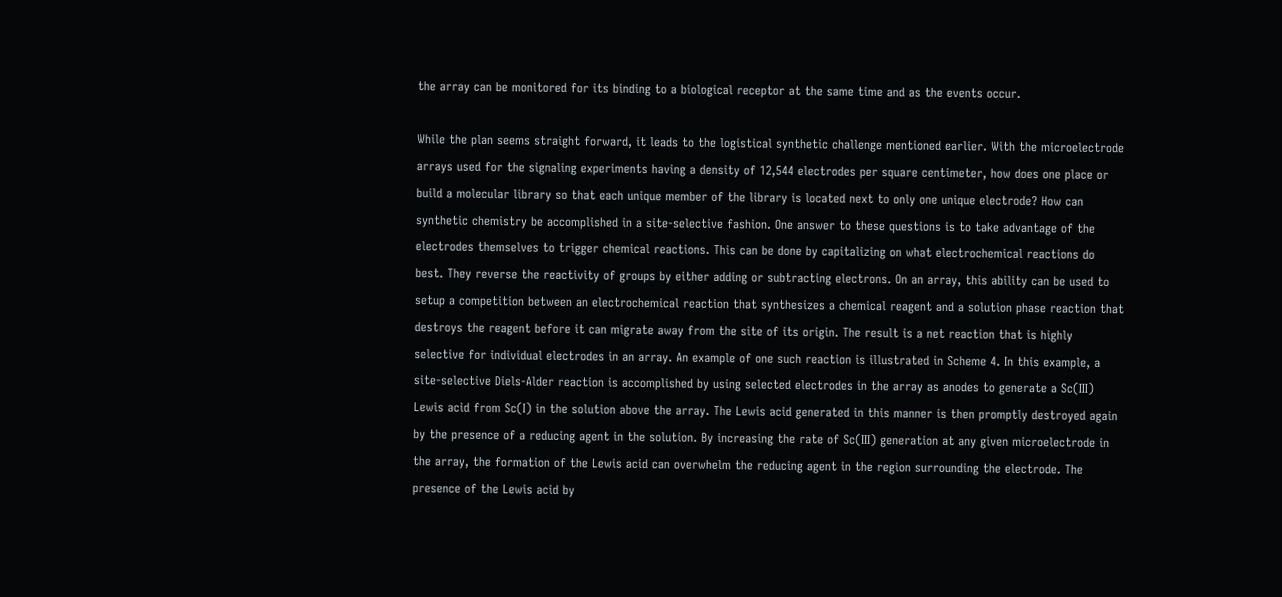the array can be monitored for its binding to a biological receptor at the same time and as the events occur.

While the plan seems straight forward, it leads to the logistical synthetic challenge mentioned earlier. With the microelectrode arrays used for the signaling experiments having a density of 12,544 electrodes per square centimeter, how does one place or build a molecular library so that each unique member of the library is located next to only one unique electrode? How can synthetic chemistry be accomplished in a site-selective fashion. One answer to these questions is to take advantage of the electrodes themselves to trigger chemical reactions. This can be done by capitalizing on what electrochemical reactions do best. They reverse the reactivity of groups by either adding or subtracting electrons. On an array, this ability can be used to setup a competition between an electrochemical reaction that synthesizes a chemical reagent and a solution phase reaction that destroys the reagent before it can migrate away from the site of its origin. The result is a net reaction that is highly selective for individual electrodes in an array. An example of one such reaction is illustrated in Scheme 4. In this example, a site-selective Diels-Alder reaction is accomplished by using selected electrodes in the array as anodes to generate a Sc(III) Lewis acid from Sc(I) in the solution above the array. The Lewis acid generated in this manner is then promptly destroyed again by the presence of a reducing agent in the solution. By increasing the rate of Sc(III) generation at any given microelectrode in the array, the formation of the Lewis acid can overwhelm the reducing agent in the region surrounding the electrode. The presence of the Lewis acid by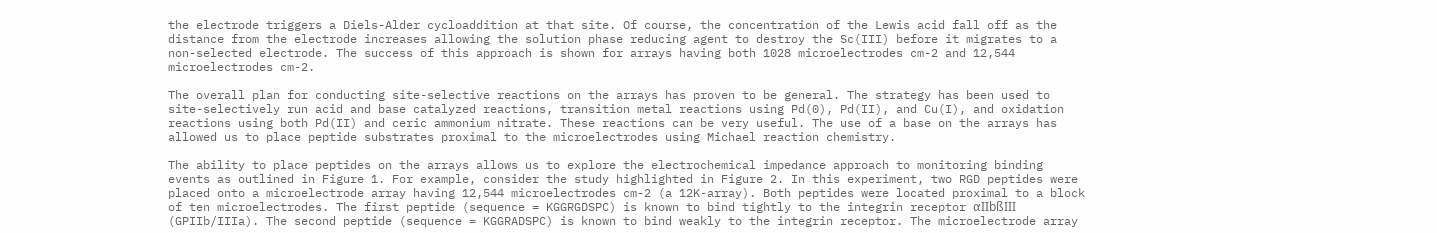the electrode triggers a Diels-Alder cycloaddition at that site. Of course, the concentration of the Lewis acid fall off as the distance from the electrode increases allowing the solution phase reducing agent to destroy the Sc(III) before it migrates to a non-selected electrode. The success of this approach is shown for arrays having both 1028 microelectrodes cm-2 and 12,544 microelectrodes cm-2.

The overall plan for conducting site-selective reactions on the arrays has proven to be general. The strategy has been used to site-selectively run acid and base catalyzed reactions, transition metal reactions using Pd(0), Pd(II), and Cu(I), and oxidation reactions using both Pd(II) and ceric ammonium nitrate. These reactions can be very useful. The use of a base on the arrays has allowed us to place peptide substrates proximal to the microelectrodes using Michael reaction chemistry.

The ability to place peptides on the arrays allows us to explore the electrochemical impedance approach to monitoring binding events as outlined in Figure 1. For example, consider the study highlighted in Figure 2. In this experiment, two RGD peptides were placed onto a microelectrode array having 12,544 microelectrodes cm-2 (a 12K-array). Both peptides were located proximal to a block of ten microelectrodes. The first peptide (sequence = KGGRGDSPC) is known to bind tightly to the integrin receptor αIIbßIII (GPIIb/IIIa). The second peptide (sequence = KGGRADSPC) is known to bind weakly to the integrin receptor. The microelectrode array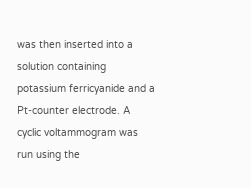was then inserted into a solution containing potassium ferricyanide and a Pt-counter electrode. A cyclic voltammogram was run using the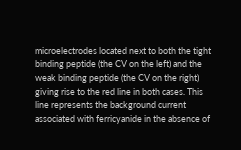microelectrodes located next to both the tight binding peptide (the CV on the left) and the weak binding peptide (the CV on the right) giving rise to the red line in both cases. This line represents the background current associated with ferricyanide in the absence of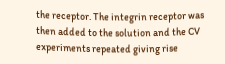the receptor. The integrin receptor was then added to the solution and the CV experiments repeated giving rise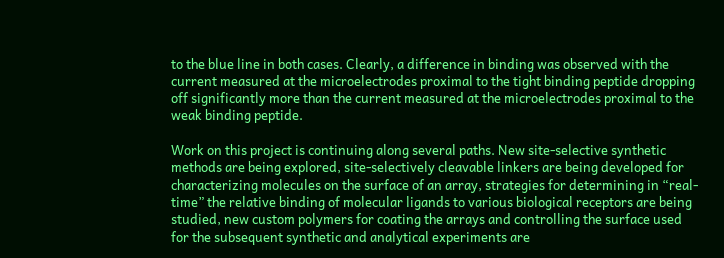to the blue line in both cases. Clearly, a difference in binding was observed with the current measured at the microelectrodes proximal to the tight binding peptide dropping off significantly more than the current measured at the microelectrodes proximal to the weak binding peptide.

Work on this project is continuing along several paths. New site-selective synthetic methods are being explored, site-selectively cleavable linkers are being developed for characterizing molecules on the surface of an array, strategies for determining in “real-time” the relative binding of molecular ligands to various biological receptors are being studied, new custom polymers for coating the arrays and controlling the surface used for the subsequent synthetic and analytical experiments are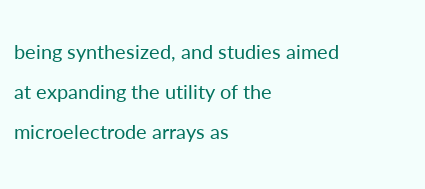being synthesized, and studies aimed at expanding the utility of the microelectrode arrays as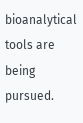bioanalytical tools are being pursued.